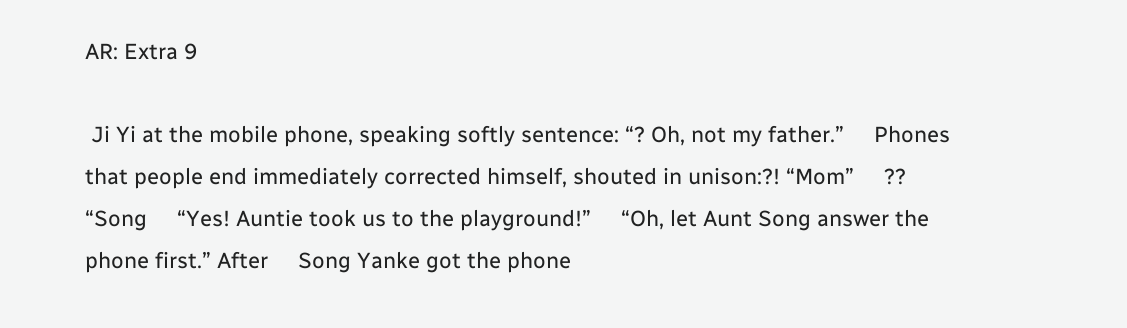AR: Extra 9

 Ji Yi at the mobile phone, speaking softly sentence: “? Oh, not my father.”     Phones that people end immediately corrected himself, shouted in unison:?! “Mom”     ?? “Song     “Yes! Auntie took us to the playground!”     “Oh, let Aunt Song answer the phone first.” After     Song Yanke got the phone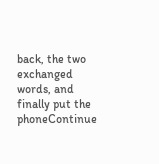back, the two exchanged words, and finally put the phoneContinue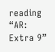reading “AR: Extra 9”